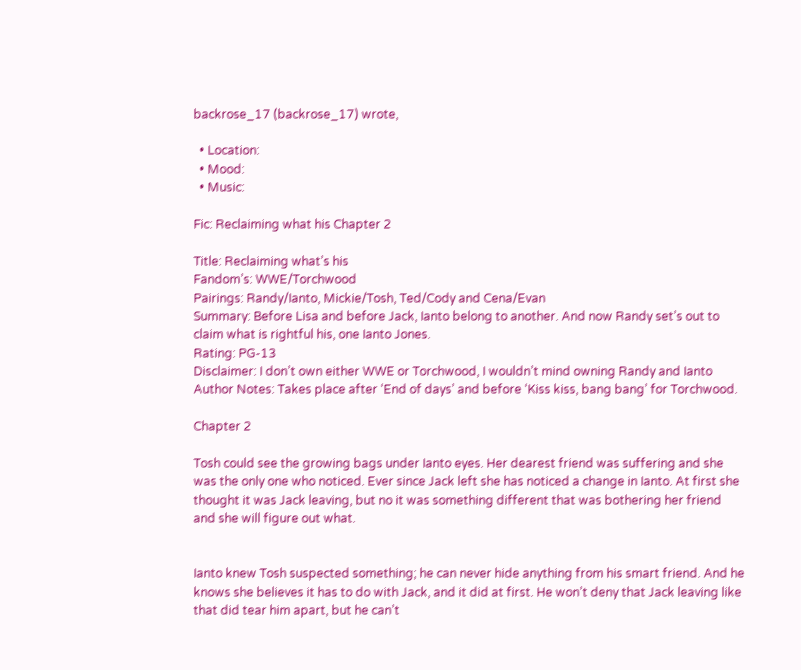backrose_17 (backrose_17) wrote,

  • Location:
  • Mood:
  • Music:

Fic: Reclaiming what his Chapter 2

Title: Reclaiming what’s his
Fandom’s: WWE/Torchwood
Pairings: Randy/Ianto, Mickie/Tosh, Ted/Cody and Cena/Evan
Summary: Before Lisa and before Jack, Ianto belong to another. And now Randy set’s out to claim what is rightful his, one Ianto Jones.
Rating: PG-13
Disclaimer: I don’t own either WWE or Torchwood, I wouldn’t mind owning Randy and Ianto
Author Notes: Takes place after ‘End of days’ and before ‘Kiss kiss, bang bang’ for Torchwood.

Chapter 2

Tosh could see the growing bags under Ianto eyes. Her dearest friend was suffering and she was the only one who noticed. Ever since Jack left she has noticed a change in Ianto. At first she thought it was Jack leaving, but no it was something different that was bothering her friend and she will figure out what.


Ianto knew Tosh suspected something; he can never hide anything from his smart friend. And he knows she believes it has to do with Jack, and it did at first. He won’t deny that Jack leaving like that did tear him apart, but he can’t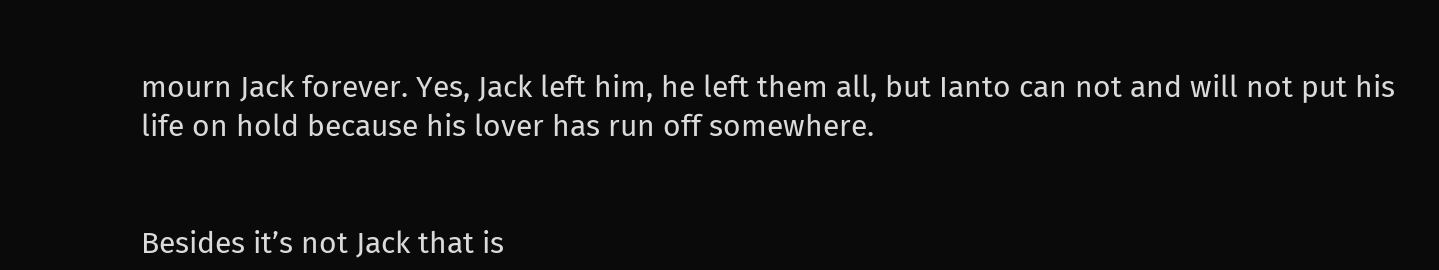mourn Jack forever. Yes, Jack left him, he left them all, but Ianto can not and will not put his life on hold because his lover has run off somewhere.


Besides it’s not Jack that is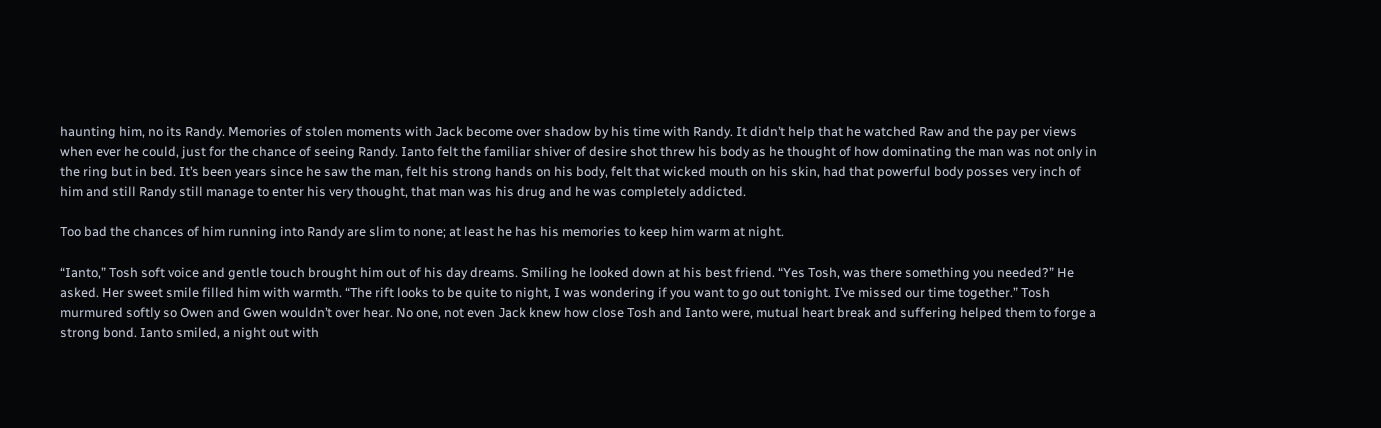haunting him, no its Randy. Memories of stolen moments with Jack become over shadow by his time with Randy. It didn’t help that he watched Raw and the pay per views when ever he could, just for the chance of seeing Randy. Ianto felt the familiar shiver of desire shot threw his body as he thought of how dominating the man was not only in the ring but in bed. It’s been years since he saw the man, felt his strong hands on his body, felt that wicked mouth on his skin, had that powerful body posses very inch of him and still Randy still manage to enter his very thought, that man was his drug and he was completely addicted.

Too bad the chances of him running into Randy are slim to none; at least he has his memories to keep him warm at night.

“Ianto,” Tosh soft voice and gentle touch brought him out of his day dreams. Smiling he looked down at his best friend. “Yes Tosh, was there something you needed?” He asked. Her sweet smile filled him with warmth. “The rift looks to be quite to night, I was wondering if you want to go out tonight. I’ve missed our time together.” Tosh murmured softly so Owen and Gwen wouldn’t over hear. No one, not even Jack knew how close Tosh and Ianto were, mutual heart break and suffering helped them to forge a strong bond. Ianto smiled, a night out with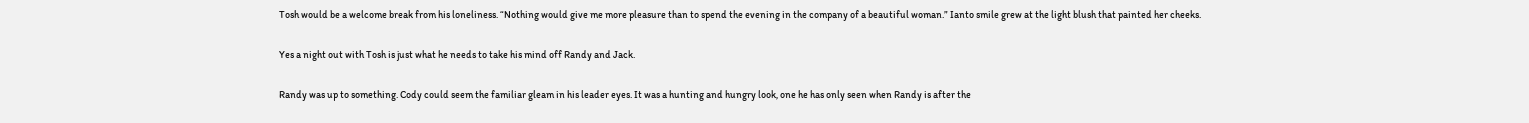Tosh would be a welcome break from his loneliness. “Nothing would give me more pleasure than to spend the evening in the company of a beautiful woman.” Ianto smile grew at the light blush that painted her cheeks.

Yes a night out with Tosh is just what he needs to take his mind off Randy and Jack.

Randy was up to something. Cody could seem the familiar gleam in his leader eyes. It was a hunting and hungry look, one he has only seen when Randy is after the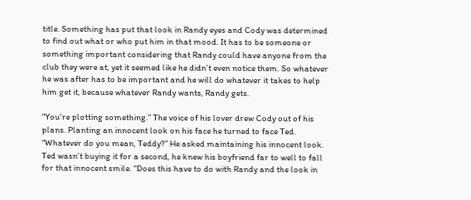title. Something has put that look in Randy eyes and Cody was determined to find out what or who put him in that mood. It has to be someone or something important considering that Randy could have anyone from the club they were at, yet it seemed like he didn’t even notice them. So whatever he was after has to be important and he will do whatever it takes to help him get it, because whatever Randy wants, Randy gets.

“You’re plotting something.” The voice of his lover drew Cody out of his plans. Planting an innocent look on his face he turned to face Ted. “Whatever do you mean, Teddy?” He asked maintaining his innocent look. Ted wasn’t buying it for a second, he knew his boyfriend far to well to fall for that innocent smile. “Does this have to do with Randy and the look in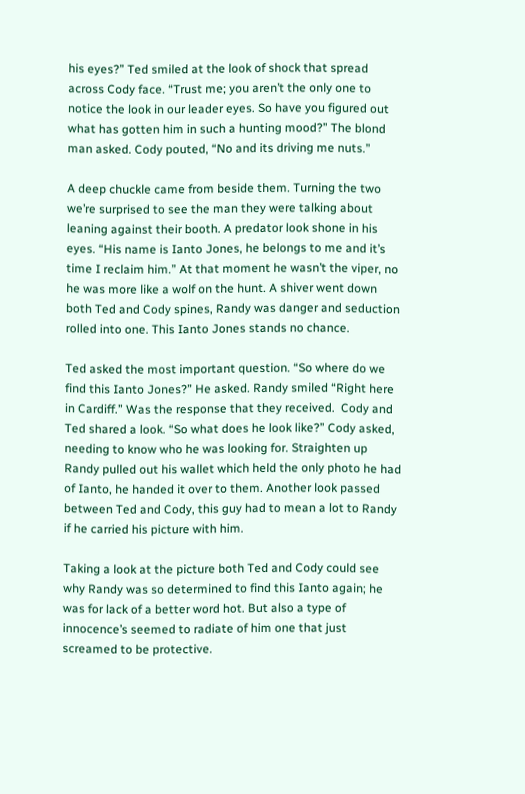his eyes?” Ted smiled at the look of shock that spread across Cody face. “Trust me; you aren’t the only one to notice the look in our leader eyes. So have you figured out what has gotten him in such a hunting mood?” The blond man asked. Cody pouted, “No and its driving me nuts.”

A deep chuckle came from beside them. Turning the two we’re surprised to see the man they were talking about leaning against their booth. A predator look shone in his eyes. “His name is Ianto Jones, he belongs to me and it’s time I reclaim him.” At that moment he wasn’t the viper, no he was more like a wolf on the hunt. A shiver went down both Ted and Cody spines, Randy was danger and seduction rolled into one. This Ianto Jones stands no chance.

Ted asked the most important question. “So where do we find this Ianto Jones?” He asked. Randy smiled “Right here in Cardiff.” Was the response that they received.  Cody and Ted shared a look. “So what does he look like?” Cody asked, needing to know who he was looking for. Straighten up Randy pulled out his wallet which held the only photo he had of Ianto, he handed it over to them. Another look passed between Ted and Cody, this guy had to mean a lot to Randy if he carried his picture with him.

Taking a look at the picture both Ted and Cody could see why Randy was so determined to find this Ianto again; he was for lack of a better word hot. But also a type of innocence’s seemed to radiate of him one that just screamed to be protective.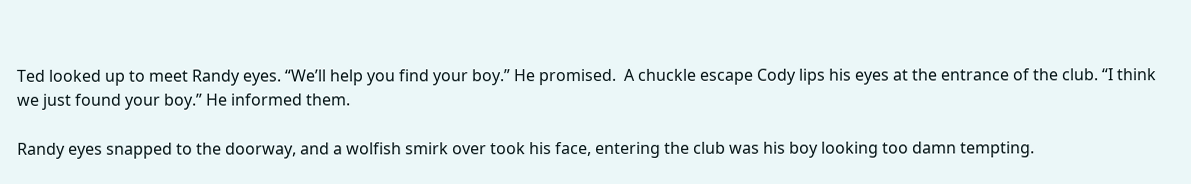Ted looked up to meet Randy eyes. “We’ll help you find your boy.” He promised.  A chuckle escape Cody lips his eyes at the entrance of the club. “I think we just found your boy.” He informed them.

Randy eyes snapped to the doorway, and a wolfish smirk over took his face, entering the club was his boy looking too damn tempting.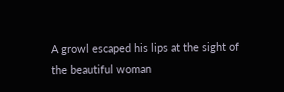A growl escaped his lips at the sight of the beautiful woman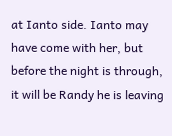at Ianto side. Ianto may have come with her, but before the night is through, it will be Randy he is leaving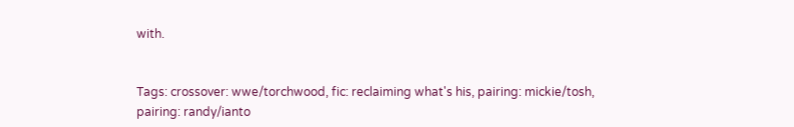with.


Tags: crossover: wwe/torchwood, fic: reclaiming what's his, pairing: mickie/tosh, pairing: randy/ianto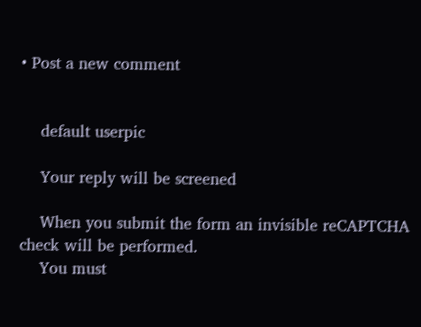• Post a new comment


    default userpic

    Your reply will be screened

    When you submit the form an invisible reCAPTCHA check will be performed.
    You must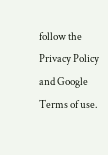follow the Privacy Policy and Google Terms of use.